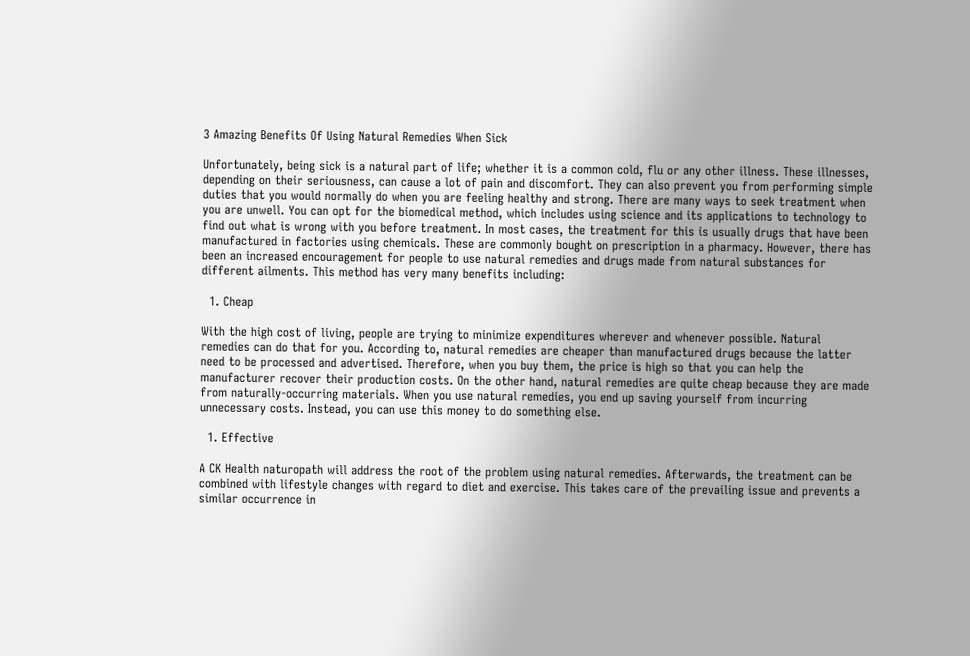3 Amazing Benefits Of Using Natural Remedies When Sick

Unfortunately, being sick is a natural part of life; whether it is a common cold, flu or any other illness. These illnesses, depending on their seriousness, can cause a lot of pain and discomfort. They can also prevent you from performing simple duties that you would normally do when you are feeling healthy and strong. There are many ways to seek treatment when you are unwell. You can opt for the biomedical method, which includes using science and its applications to technology to find out what is wrong with you before treatment. In most cases, the treatment for this is usually drugs that have been manufactured in factories using chemicals. These are commonly bought on prescription in a pharmacy. However, there has been an increased encouragement for people to use natural remedies and drugs made from natural substances for different ailments. This method has very many benefits including:

  1. Cheap

With the high cost of living, people are trying to minimize expenditures wherever and whenever possible. Natural remedies can do that for you. According to, natural remedies are cheaper than manufactured drugs because the latter need to be processed and advertised. Therefore, when you buy them, the price is high so that you can help the manufacturer recover their production costs. On the other hand, natural remedies are quite cheap because they are made from naturally-occurring materials. When you use natural remedies, you end up saving yourself from incurring unnecessary costs. Instead, you can use this money to do something else.

  1. Effective

A CK Health naturopath will address the root of the problem using natural remedies. Afterwards, the treatment can be combined with lifestyle changes with regard to diet and exercise. This takes care of the prevailing issue and prevents a similar occurrence in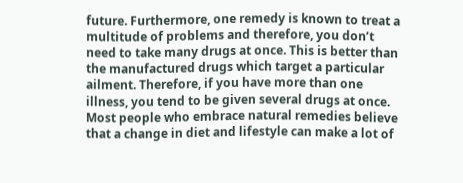future. Furthermore, one remedy is known to treat a multitude of problems and therefore, you don’t need to take many drugs at once. This is better than the manufactured drugs which target a particular ailment. Therefore, if you have more than one illness, you tend to be given several drugs at once. Most people who embrace natural remedies believe that a change in diet and lifestyle can make a lot of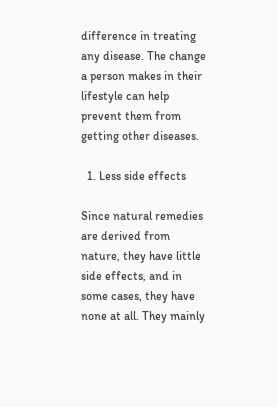difference in treating any disease. The change a person makes in their lifestyle can help prevent them from getting other diseases.

  1. Less side effects

Since natural remedies are derived from nature, they have little side effects, and in some cases, they have none at all. They mainly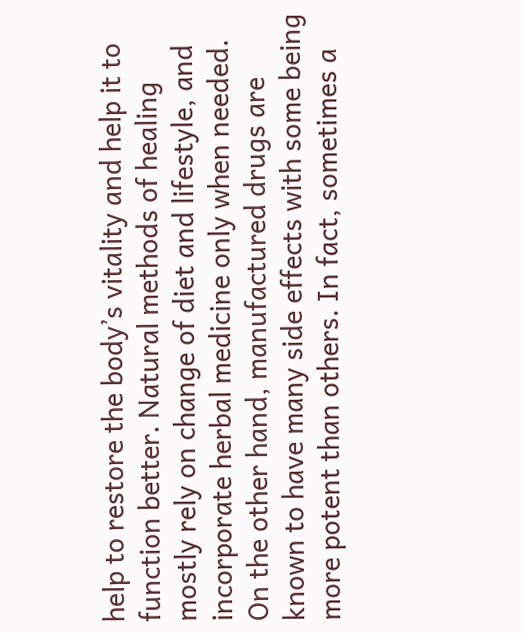help to restore the body’s vitality and help it to function better. Natural methods of healing mostly rely on change of diet and lifestyle, and incorporate herbal medicine only when needed. On the other hand, manufactured drugs are known to have many side effects with some being more potent than others. In fact, sometimes a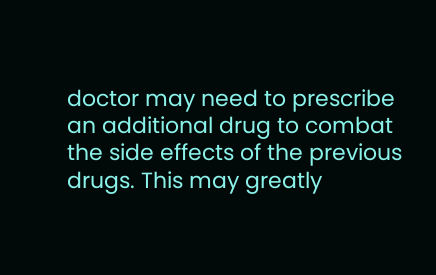doctor may need to prescribe an additional drug to combat the side effects of the previous drugs. This may greatly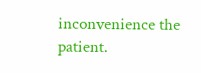inconvenience the patient.